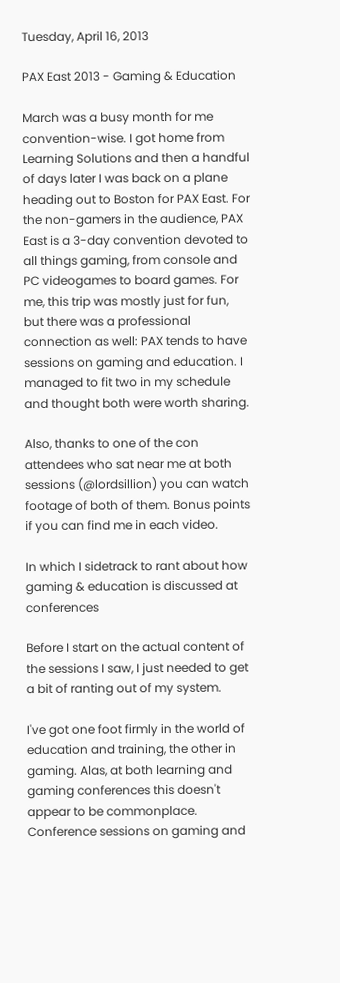Tuesday, April 16, 2013

PAX East 2013 - Gaming & Education

March was a busy month for me convention-wise. I got home from Learning Solutions and then a handful of days later I was back on a plane heading out to Boston for PAX East. For the non-gamers in the audience, PAX East is a 3-day convention devoted to all things gaming, from console and PC videogames to board games. For me, this trip was mostly just for fun, but there was a professional connection as well: PAX tends to have sessions on gaming and education. I managed to fit two in my schedule and thought both were worth sharing.

Also, thanks to one of the con attendees who sat near me at both sessions (@lordsillion) you can watch footage of both of them. Bonus points if you can find me in each video.

In which I sidetrack to rant about how gaming & education is discussed at conferences

Before I start on the actual content of the sessions I saw, I just needed to get a bit of ranting out of my system.

I've got one foot firmly in the world of education and training, the other in gaming. Alas, at both learning and gaming conferences this doesn't appear to be commonplace. Conference sessions on gaming and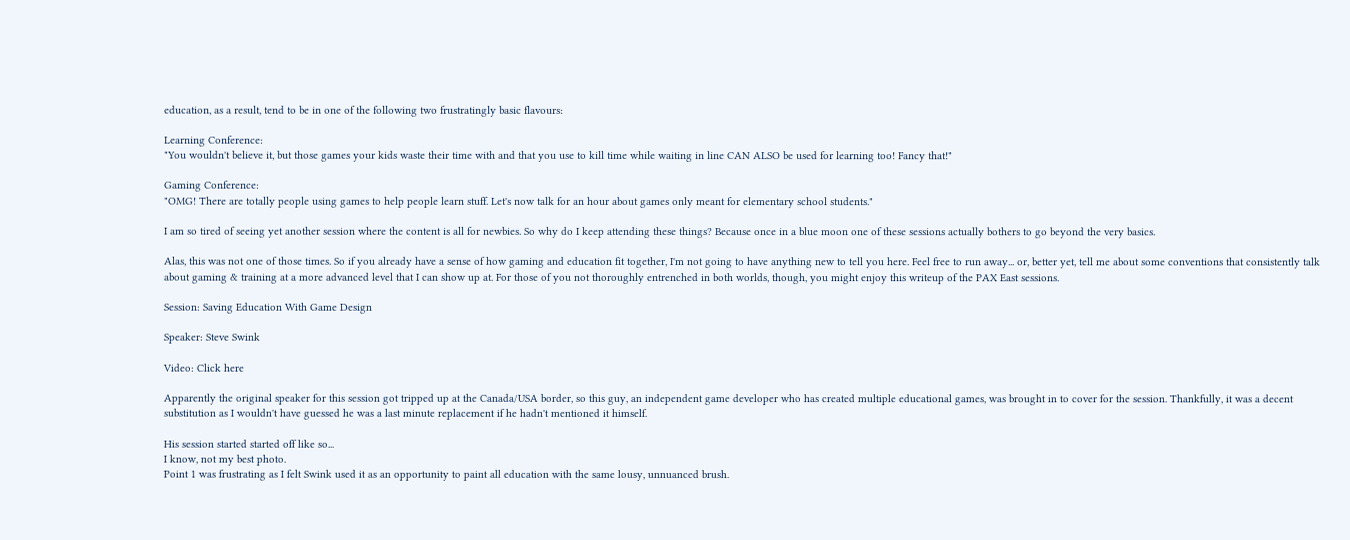education, as a result, tend to be in one of the following two frustratingly basic flavours:

Learning Conference:
"You wouldn't believe it, but those games your kids waste their time with and that you use to kill time while waiting in line CAN ALSO be used for learning too! Fancy that!"

Gaming Conference:
"OMG! There are totally people using games to help people learn stuff. Let's now talk for an hour about games only meant for elementary school students."

I am so tired of seeing yet another session where the content is all for newbies. So why do I keep attending these things? Because once in a blue moon one of these sessions actually bothers to go beyond the very basics.

Alas, this was not one of those times. So if you already have a sense of how gaming and education fit together, I'm not going to have anything new to tell you here. Feel free to run away... or, better yet, tell me about some conventions that consistently talk about gaming & training at a more advanced level that I can show up at. For those of you not thoroughly entrenched in both worlds, though, you might enjoy this writeup of the PAX East sessions.

Session: Saving Education With Game Design

Speaker: Steve Swink

Video: Click here

Apparently the original speaker for this session got tripped up at the Canada/USA border, so this guy, an independent game developer who has created multiple educational games, was brought in to cover for the session. Thankfully, it was a decent substitution as I wouldn't have guessed he was a last minute replacement if he hadn't mentioned it himself.

His session started started off like so...
I know, not my best photo.
Point 1 was frustrating as I felt Swink used it as an opportunity to paint all education with the same lousy, unnuanced brush.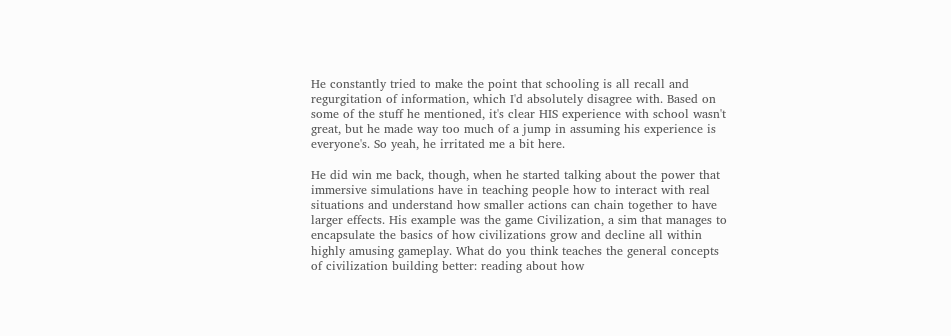He constantly tried to make the point that schooling is all recall and regurgitation of information, which I'd absolutely disagree with. Based on some of the stuff he mentioned, it's clear HIS experience with school wasn't great, but he made way too much of a jump in assuming his experience is everyone's. So yeah, he irritated me a bit here.

He did win me back, though, when he started talking about the power that immersive simulations have in teaching people how to interact with real situations and understand how smaller actions can chain together to have larger effects. His example was the game Civilization, a sim that manages to encapsulate the basics of how civilizations grow and decline all within highly amusing gameplay. What do you think teaches the general concepts of civilization building better: reading about how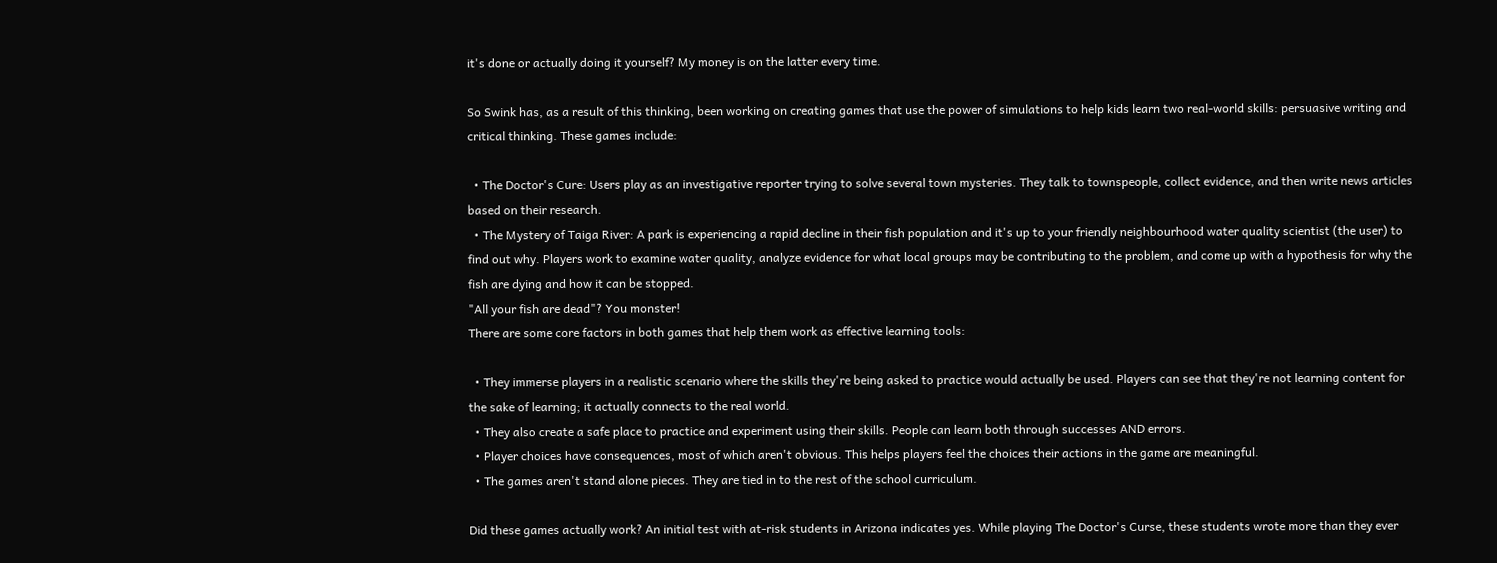it's done or actually doing it yourself? My money is on the latter every time.

So Swink has, as a result of this thinking, been working on creating games that use the power of simulations to help kids learn two real-world skills: persuasive writing and critical thinking. These games include:

  • The Doctor's Cure: Users play as an investigative reporter trying to solve several town mysteries. They talk to townspeople, collect evidence, and then write news articles based on their research.
  • The Mystery of Taiga River: A park is experiencing a rapid decline in their fish population and it's up to your friendly neighbourhood water quality scientist (the user) to find out why. Players work to examine water quality, analyze evidence for what local groups may be contributing to the problem, and come up with a hypothesis for why the fish are dying and how it can be stopped.
"All your fish are dead"? You monster!
There are some core factors in both games that help them work as effective learning tools:

  • They immerse players in a realistic scenario where the skills they're being asked to practice would actually be used. Players can see that they're not learning content for the sake of learning; it actually connects to the real world.
  • They also create a safe place to practice and experiment using their skills. People can learn both through successes AND errors.
  • Player choices have consequences, most of which aren't obvious. This helps players feel the choices their actions in the game are meaningful.
  • The games aren't stand alone pieces. They are tied in to the rest of the school curriculum.

Did these games actually work? An initial test with at-risk students in Arizona indicates yes. While playing The Doctor's Curse, these students wrote more than they ever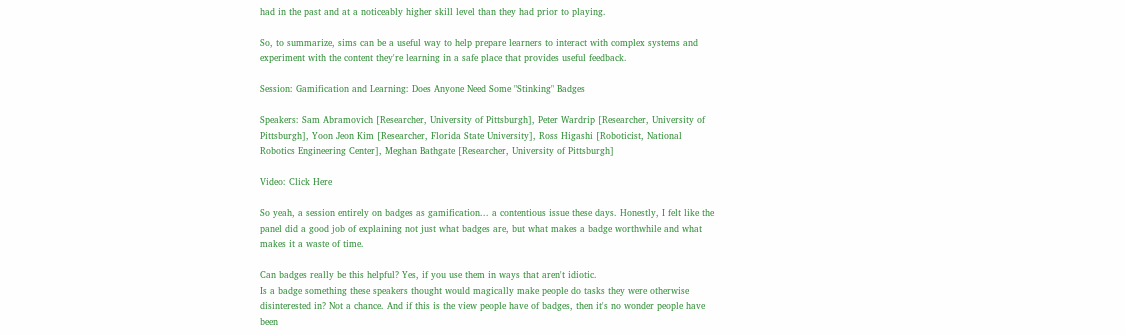had in the past and at a noticeably higher skill level than they had prior to playing.

So, to summarize, sims can be a useful way to help prepare learners to interact with complex systems and experiment with the content they're learning in a safe place that provides useful feedback.

Session: Gamification and Learning: Does Anyone Need Some "Stinking" Badges

Speakers: Sam Abramovich [Researcher, University of Pittsburgh], Peter Wardrip [Researcher, University of Pittsburgh], Yoon Jeon Kim [Researcher, Florida State University], Ross Higashi [Roboticist, National Robotics Engineering Center], Meghan Bathgate [Researcher, University of Pittsburgh]

Video: Click Here

So yeah, a session entirely on badges as gamification... a contentious issue these days. Honestly, I felt like the panel did a good job of explaining not just what badges are, but what makes a badge worthwhile and what makes it a waste of time.

Can badges really be this helpful? Yes, if you use them in ways that aren't idiotic.
Is a badge something these speakers thought would magically make people do tasks they were otherwise disinterested in? Not a chance. And if this is the view people have of badges, then it's no wonder people have been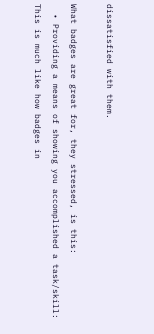dissatisfied with them.

What badges are great for, they stressed, is this:
  • Providing a means of showing you accomplished a task/skill: This is much like how badges in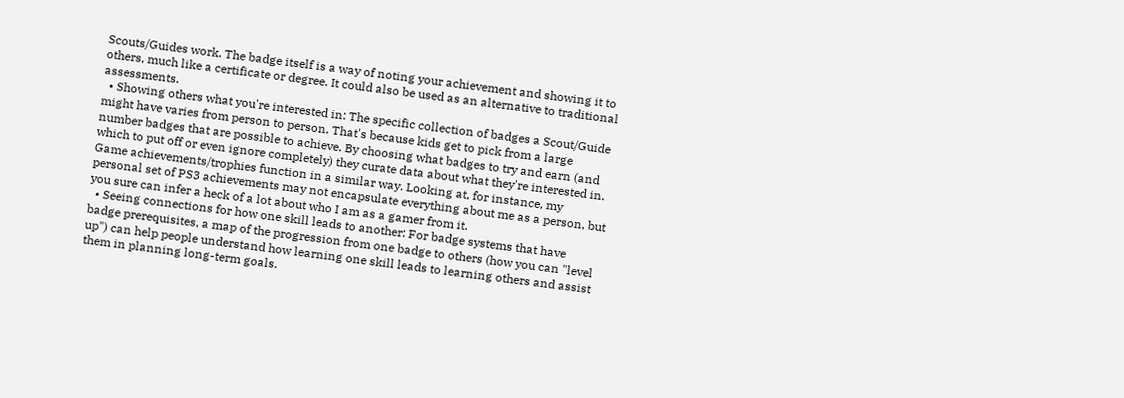Scouts/Guides work. The badge itself is a way of noting your achievement and showing it to others, much like a certificate or degree. It could also be used as an alternative to traditional assessments.
  • Showing others what you're interested in: The specific collection of badges a Scout/Guide might have varies from person to person. That's because kids get to pick from a large number badges that are possible to achieve. By choosing what badges to try and earn (and which to put off or even ignore completely) they curate data about what they're interested in. Game achievements/trophies function in a similar way. Looking at, for instance, my personal set of PS3 achievements may not encapsulate everything about me as a person, but you sure can infer a heck of a lot about who I am as a gamer from it.
  • Seeing connections for how one skill leads to another: For badge systems that have badge prerequisites, a map of the progression from one badge to others (how you can "level up") can help people understand how learning one skill leads to learning others and assist them in planning long-term goals.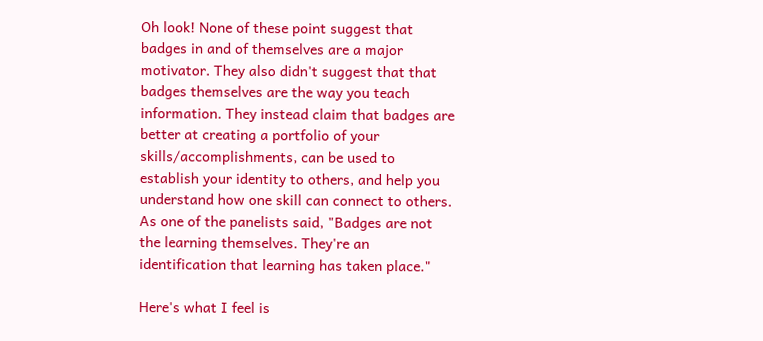Oh look! None of these point suggest that badges in and of themselves are a major motivator. They also didn't suggest that that badges themselves are the way you teach information. They instead claim that badges are better at creating a portfolio of your skills/accomplishments, can be used to establish your identity to others, and help you understand how one skill can connect to others. As one of the panelists said, "Badges are not the learning themselves. They're an identification that learning has taken place."

Here's what I feel is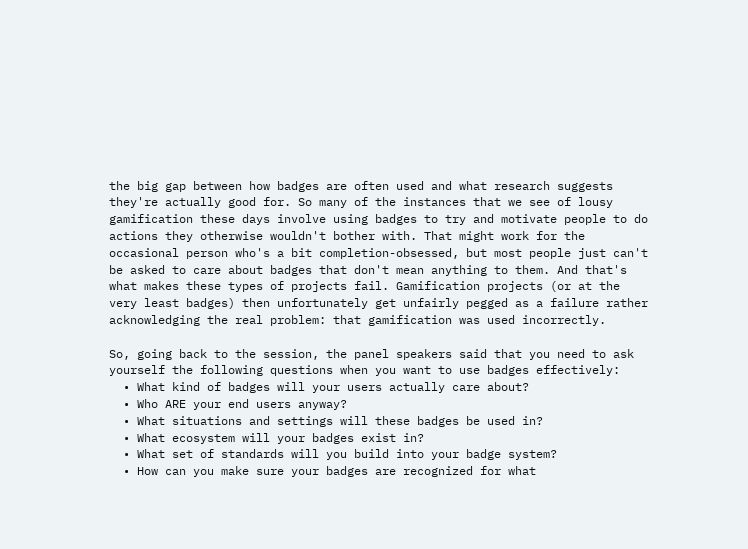the big gap between how badges are often used and what research suggests they're actually good for. So many of the instances that we see of lousy gamification these days involve using badges to try and motivate people to do actions they otherwise wouldn't bother with. That might work for the occasional person who's a bit completion-obsessed, but most people just can't be asked to care about badges that don't mean anything to them. And that's what makes these types of projects fail. Gamification projects (or at the very least badges) then unfortunately get unfairly pegged as a failure rather acknowledging the real problem: that gamification was used incorrectly.

So, going back to the session, the panel speakers said that you need to ask yourself the following questions when you want to use badges effectively:
  • What kind of badges will your users actually care about?
  • Who ARE your end users anyway?
  • What situations and settings will these badges be used in?
  • What ecosystem will your badges exist in?
  • What set of standards will you build into your badge system?
  • How can you make sure your badges are recognized for what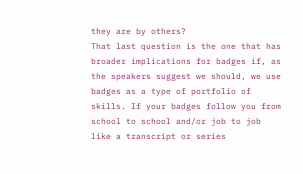they are by others?
That last question is the one that has broader implications for badges if, as the speakers suggest we should, we use badges as a type of portfolio of skills. If your badges follow you from school to school and/or job to job like a transcript or series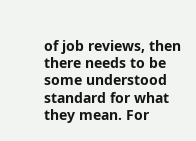of job reviews, then there needs to be some understood standard for what they mean. For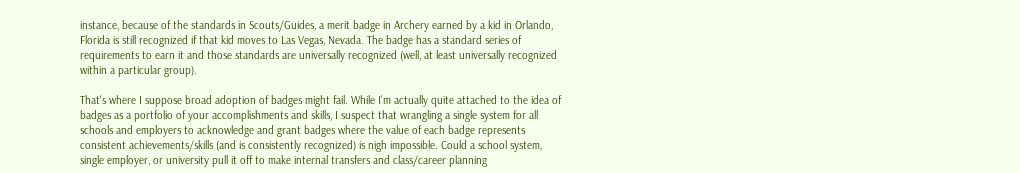instance, because of the standards in Scouts/Guides, a merit badge in Archery earned by a kid in Orlando, Florida is still recognized if that kid moves to Las Vegas, Nevada. The badge has a standard series of requirements to earn it and those standards are universally recognized (well, at least universally recognized within a particular group).

That's where I suppose broad adoption of badges might fail. While I'm actually quite attached to the idea of badges as a portfolio of your accomplishments and skills, I suspect that wrangling a single system for all schools and employers to acknowledge and grant badges where the value of each badge represents consistent achievements/skills (and is consistently recognized) is nigh impossible. Could a school system, single employer, or university pull it off to make internal transfers and class/career planning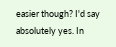easier though? I'd say absolutely yes. In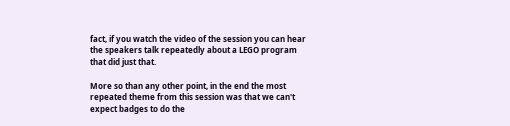fact, if you watch the video of the session you can hear the speakers talk repeatedly about a LEGO program that did just that.

More so than any other point, in the end the most repeated theme from this session was that we can't expect badges to do the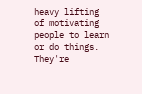heavy lifting of motivating people to learn or do things. They're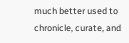much better used to chronicle, curate, and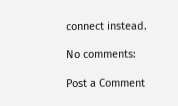connect instead.

No comments:

Post a Comment